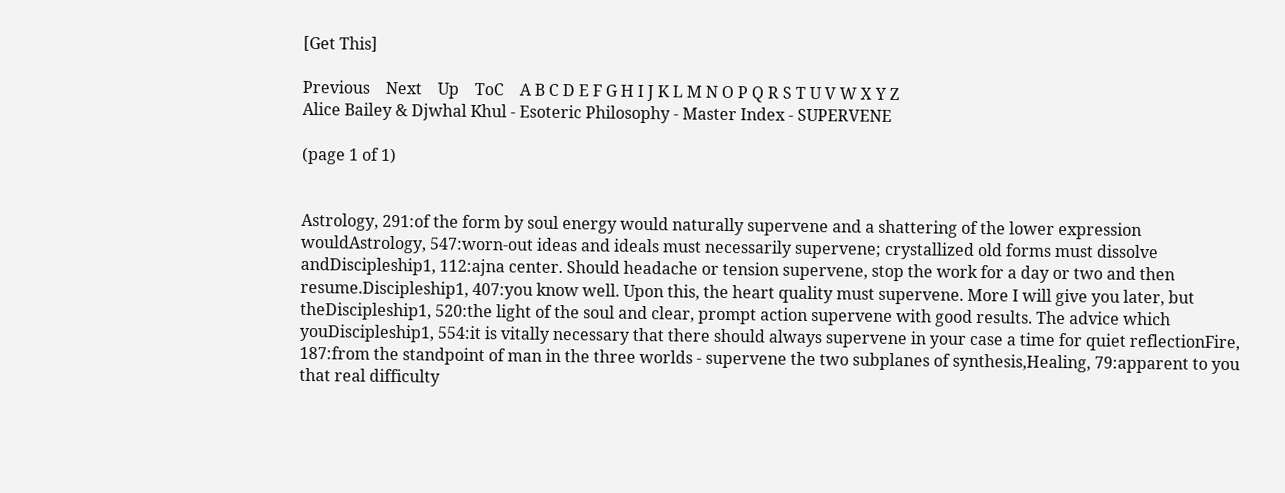[Get This]

Previous    Next    Up    ToC    A B C D E F G H I J K L M N O P Q R S T U V W X Y Z
Alice Bailey & Djwhal Khul - Esoteric Philosophy - Master Index - SUPERVENE

(page 1 of 1)


Astrology, 291:of the form by soul energy would naturally supervene and a shattering of the lower expression wouldAstrology, 547:worn-out ideas and ideals must necessarily supervene; crystallized old forms must dissolve andDiscipleship1, 112:ajna center. Should headache or tension supervene, stop the work for a day or two and then resume.Discipleship1, 407:you know well. Upon this, the heart quality must supervene. More I will give you later, but theDiscipleship1, 520:the light of the soul and clear, prompt action supervene with good results. The advice which youDiscipleship1, 554:it is vitally necessary that there should always supervene in your case a time for quiet reflectionFire, 187:from the standpoint of man in the three worlds - supervene the two subplanes of synthesis,Healing, 79:apparent to you that real difficulty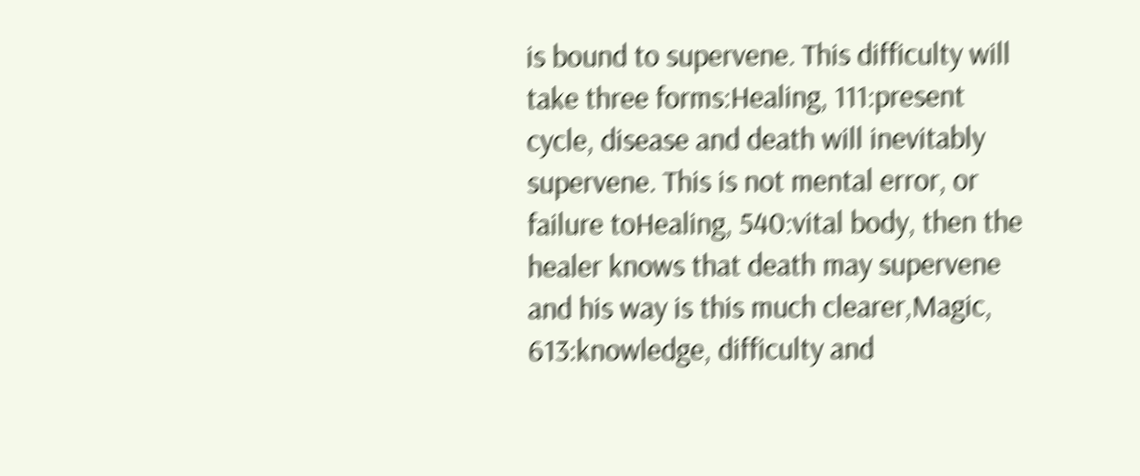is bound to supervene. This difficulty will take three forms:Healing, 111:present cycle, disease and death will inevitably supervene. This is not mental error, or failure toHealing, 540:vital body, then the healer knows that death may supervene and his way is this much clearer,Magic, 613:knowledge, difficulty and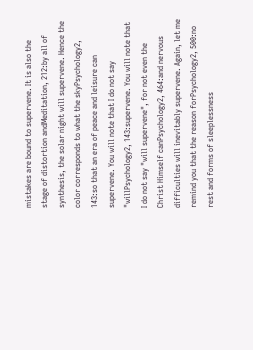mistakes are bound to supervene. It is also the stage of distortion andMeditation, 212:by all of synthesis, the solar night will supervene. Hence the color corresponds to what the skyPsychology2, 143:so that an era of peace and leisure can supervene. You will note that I do not say "willPsychology2, 143:supervene. You will note that I do not say "will supervene", for not even the Christ Himself canPsychology2, 464:and nervous difficulties will inevitably supervene. Again, let me remind you that the reason forPsychology2, 500:no rest and forms of sleeplessness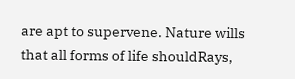are apt to supervene. Nature wills that all forms of life shouldRays,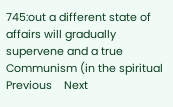745:out a different state of affairs will gradually supervene and a true Communism (in the spiritual
Previous    Next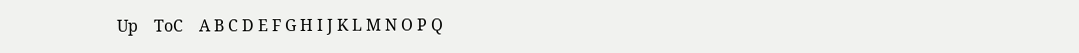Up    ToC    A B C D E F G H I J K L M N O P Q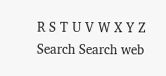R S T U V W X Y Z
Search Search web